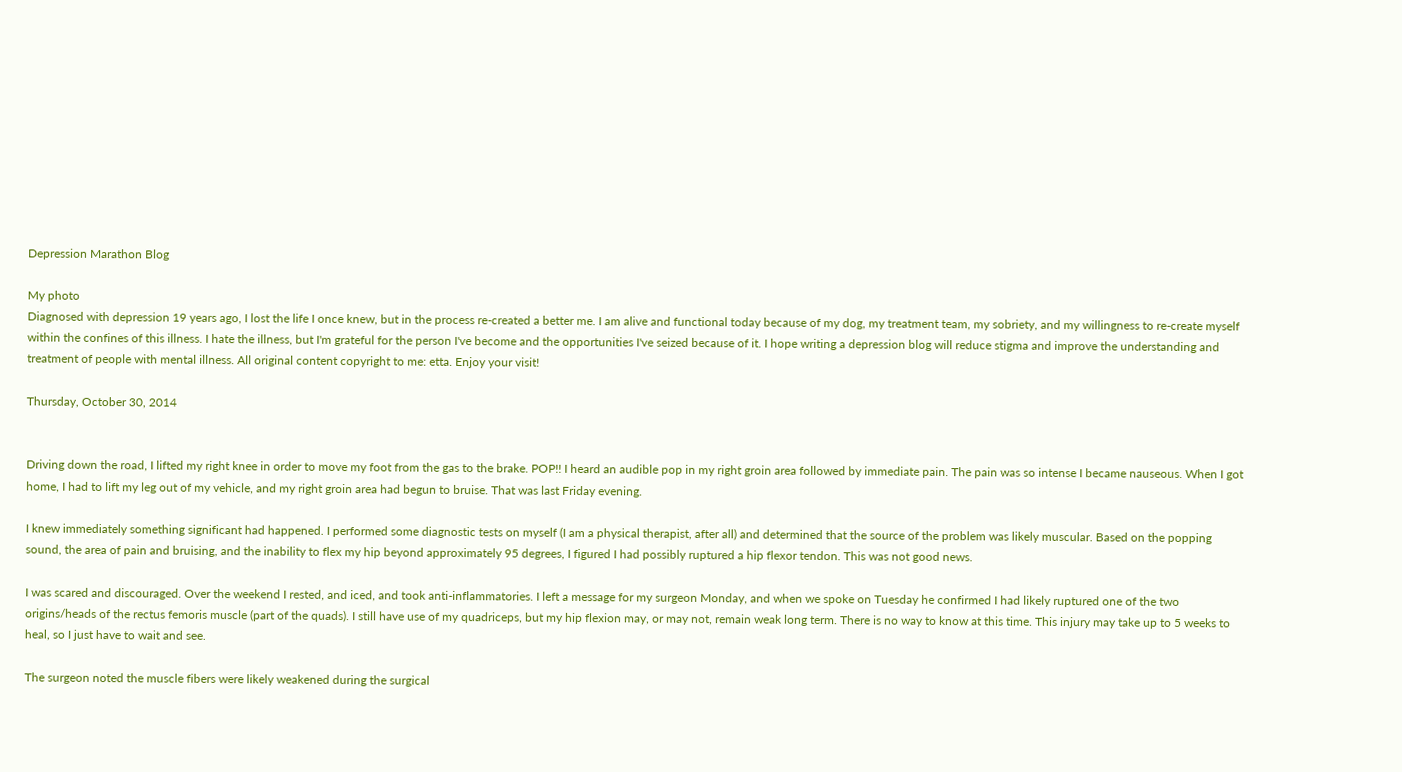Depression Marathon Blog

My photo
Diagnosed with depression 19 years ago, I lost the life I once knew, but in the process re-created a better me. I am alive and functional today because of my dog, my treatment team, my sobriety, and my willingness to re-create myself within the confines of this illness. I hate the illness, but I'm grateful for the person I've become and the opportunities I've seized because of it. I hope writing a depression blog will reduce stigma and improve the understanding and treatment of people with mental illness. All original content copyright to me: etta. Enjoy your visit!

Thursday, October 30, 2014


Driving down the road, I lifted my right knee in order to move my foot from the gas to the brake. POP!! I heard an audible pop in my right groin area followed by immediate pain. The pain was so intense I became nauseous. When I got home, I had to lift my leg out of my vehicle, and my right groin area had begun to bruise. That was last Friday evening.

I knew immediately something significant had happened. I performed some diagnostic tests on myself (I am a physical therapist, after all) and determined that the source of the problem was likely muscular. Based on the popping sound, the area of pain and bruising, and the inability to flex my hip beyond approximately 95 degrees, I figured I had possibly ruptured a hip flexor tendon. This was not good news.

I was scared and discouraged. Over the weekend I rested, and iced, and took anti-inflammatories. I left a message for my surgeon Monday, and when we spoke on Tuesday he confirmed I had likely ruptured one of the two origins/heads of the rectus femoris muscle (part of the quads). I still have use of my quadriceps, but my hip flexion may, or may not, remain weak long term. There is no way to know at this time. This injury may take up to 5 weeks to heal, so I just have to wait and see.

The surgeon noted the muscle fibers were likely weakened during the surgical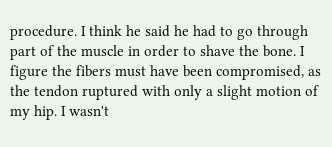procedure. I think he said he had to go through part of the muscle in order to shave the bone. I figure the fibers must have been compromised, as the tendon ruptured with only a slight motion of my hip. I wasn't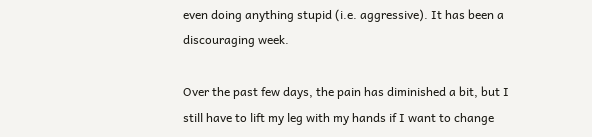even doing anything stupid (i.e. aggressive). It has been a discouraging week.

Over the past few days, the pain has diminished a bit, but I still have to lift my leg with my hands if I want to change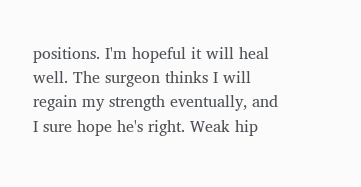positions. I'm hopeful it will heal well. The surgeon thinks I will regain my strength eventually, and I sure hope he's right. Weak hip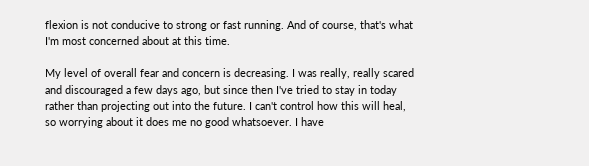flexion is not conducive to strong or fast running. And of course, that's what I'm most concerned about at this time.

My level of overall fear and concern is decreasing. I was really, really scared and discouraged a few days ago, but since then I've tried to stay in today rather than projecting out into the future. I can't control how this will heal, so worrying about it does me no good whatsoever. I have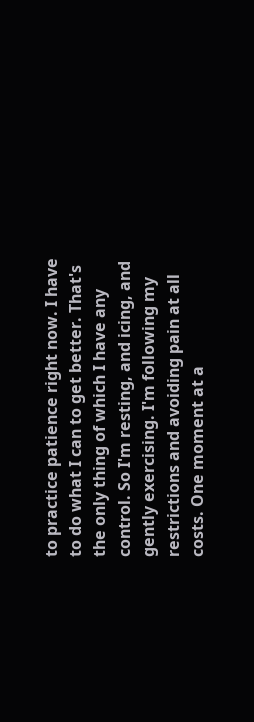to practice patience right now. I have to do what I can to get better. That's the only thing of which I have any control. So I'm resting, and icing, and gently exercising. I'm following my restrictions and avoiding pain at all costs. One moment at a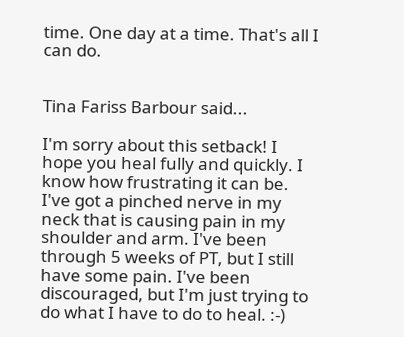time. One day at a time. That's all I can do.


Tina Fariss Barbour said...

I'm sorry about this setback! I hope you heal fully and quickly. I know how frustrating it can be. I've got a pinched nerve in my neck that is causing pain in my shoulder and arm. I've been through 5 weeks of PT, but I still have some pain. I've been discouraged, but I'm just trying to do what I have to do to heal. :-)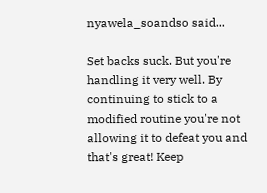nyawela_soandso said...

Set backs suck. But you're handling it very well. By continuing to stick to a modified routine you're not allowing it to defeat you and that's great! Keep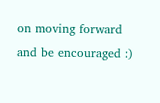on moving forward and be encouraged :)